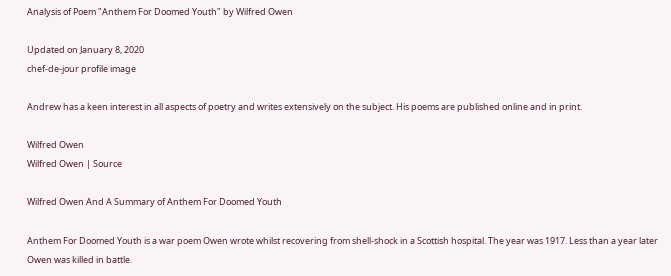Analysis of Poem "Anthem For Doomed Youth" by Wilfred Owen

Updated on January 8, 2020
chef-de-jour profile image

Andrew has a keen interest in all aspects of poetry and writes extensively on the subject. His poems are published online and in print.

Wilfred Owen
Wilfred Owen | Source

Wilfred Owen And A Summary of Anthem For Doomed Youth

Anthem For Doomed Youth is a war poem Owen wrote whilst recovering from shell-shock in a Scottish hospital. The year was 1917. Less than a year later Owen was killed in battle.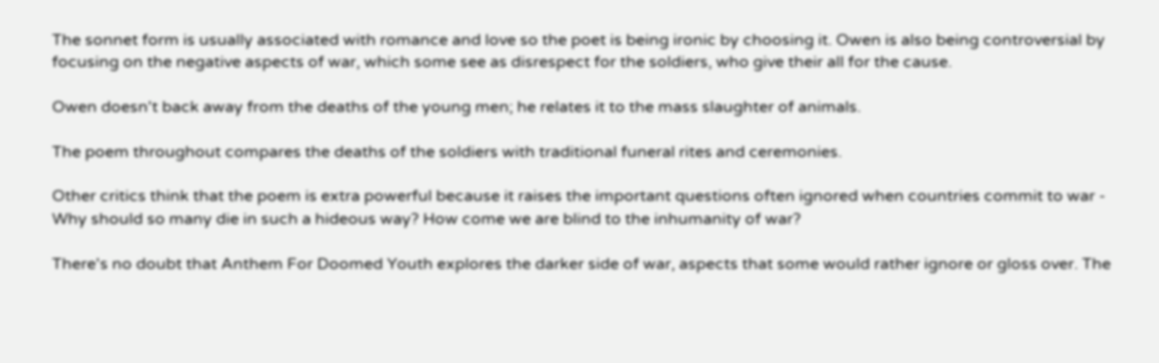The sonnet form is usually associated with romance and love so the poet is being ironic by choosing it. Owen is also being controversial by focusing on the negative aspects of war, which some see as disrespect for the soldiers, who give their all for the cause.

Owen doesn't back away from the deaths of the young men; he relates it to the mass slaughter of animals.

The poem throughout compares the deaths of the soldiers with traditional funeral rites and ceremonies.

Other critics think that the poem is extra powerful because it raises the important questions often ignored when countries commit to war - Why should so many die in such a hideous way? How come we are blind to the inhumanity of war?

There's no doubt that Anthem For Doomed Youth explores the darker side of war, aspects that some would rather ignore or gloss over. The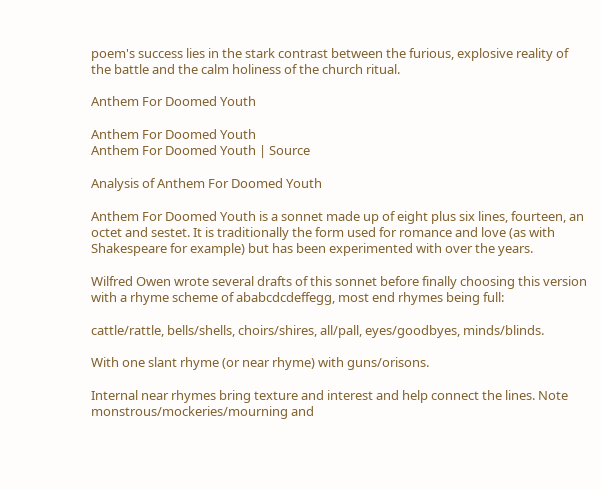poem's success lies in the stark contrast between the furious, explosive reality of the battle and the calm holiness of the church ritual.

Anthem For Doomed Youth

Anthem For Doomed Youth
Anthem For Doomed Youth | Source

Analysis of Anthem For Doomed Youth

Anthem For Doomed Youth is a sonnet made up of eight plus six lines, fourteen, an octet and sestet. It is traditionally the form used for romance and love (as with Shakespeare for example) but has been experimented with over the years.

Wilfred Owen wrote several drafts of this sonnet before finally choosing this version with a rhyme scheme of ababcdcdeffegg, most end rhymes being full:

cattle/rattle, bells/shells, choirs/shires, all/pall, eyes/goodbyes, minds/blinds.

With one slant rhyme (or near rhyme) with guns/orisons.

Internal near rhymes bring texture and interest and help connect the lines. Note monstrous/mockeries/mourning and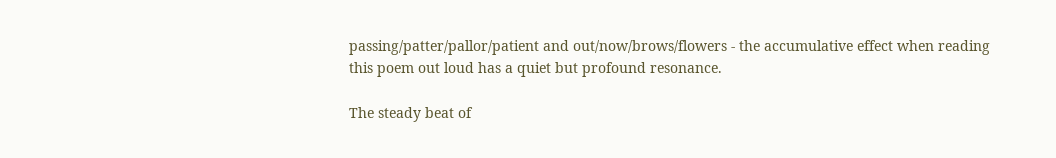passing/patter/pallor/patient and out/now/brows/flowers - the accumulative effect when reading this poem out loud has a quiet but profound resonance.

The steady beat of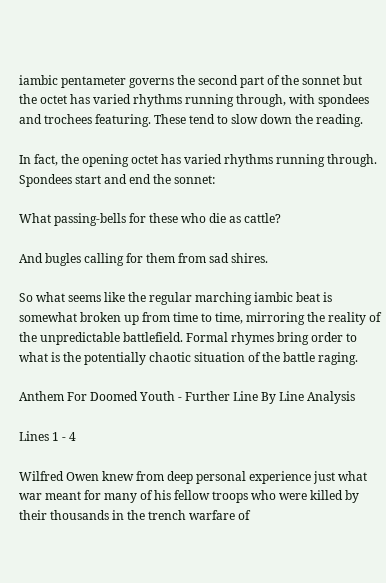iambic pentameter governs the second part of the sonnet but the octet has varied rhythms running through, with spondees and trochees featuring. These tend to slow down the reading.

In fact, the opening octet has varied rhythms running through. Spondees start and end the sonnet:

What passing-bells for these who die as cattle?

And bugles calling for them from sad shires.

So what seems like the regular marching iambic beat is somewhat broken up from time to time, mirroring the reality of the unpredictable battlefield. Formal rhymes bring order to what is the potentially chaotic situation of the battle raging.

Anthem For Doomed Youth - Further Line By Line Analysis

Lines 1 - 4

Wilfred Owen knew from deep personal experience just what war meant for many of his fellow troops who were killed by their thousands in the trench warfare of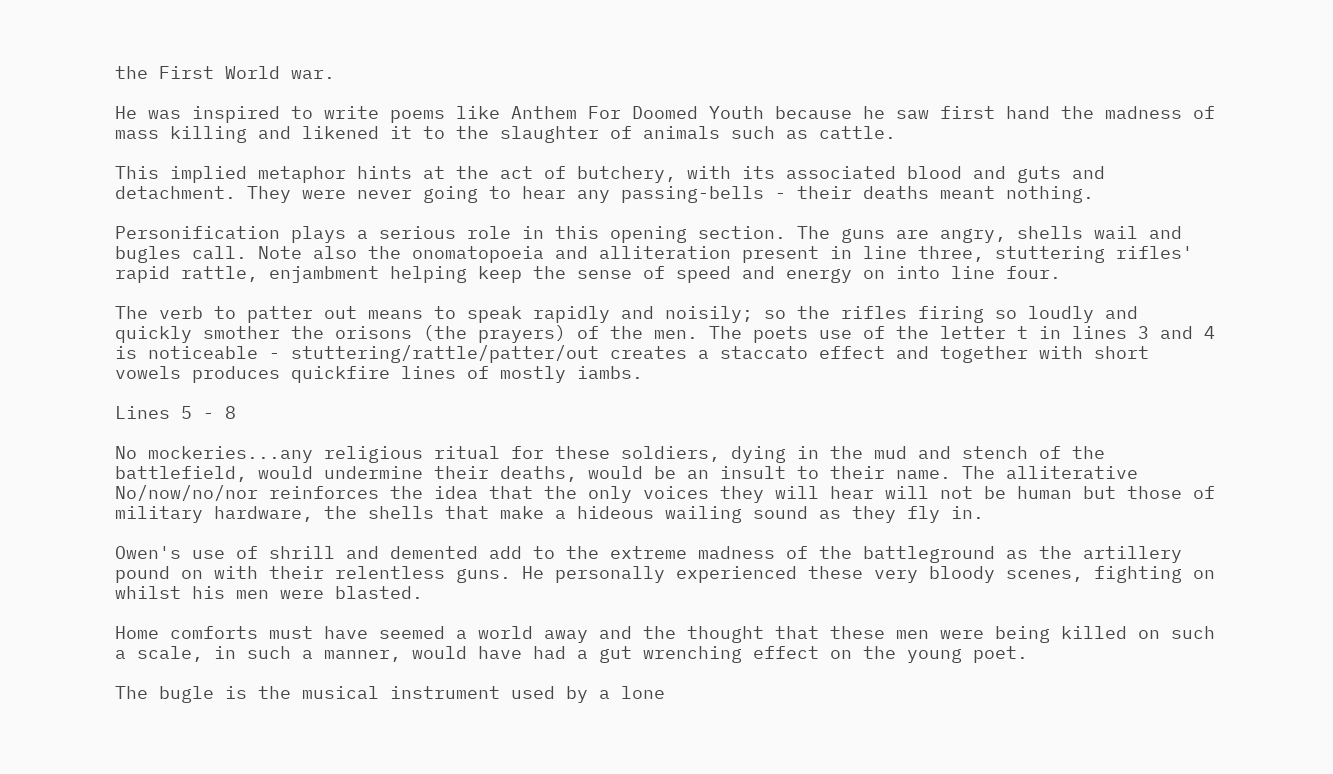the First World war.

He was inspired to write poems like Anthem For Doomed Youth because he saw first hand the madness of mass killing and likened it to the slaughter of animals such as cattle.

This implied metaphor hints at the act of butchery, with its associated blood and guts and detachment. They were never going to hear any passing-bells - their deaths meant nothing.

Personification plays a serious role in this opening section. The guns are angry, shells wail and bugles call. Note also the onomatopoeia and alliteration present in line three, stuttering rifles' rapid rattle, enjambment helping keep the sense of speed and energy on into line four.

The verb to patter out means to speak rapidly and noisily; so the rifles firing so loudly and quickly smother the orisons (the prayers) of the men. The poets use of the letter t in lines 3 and 4 is noticeable - stuttering/rattle/patter/out creates a staccato effect and together with short vowels produces quickfire lines of mostly iambs.

Lines 5 - 8

No mockeries...any religious ritual for these soldiers, dying in the mud and stench of the battlefield, would undermine their deaths, would be an insult to their name. The alliterative No/now/no/nor reinforces the idea that the only voices they will hear will not be human but those of military hardware, the shells that make a hideous wailing sound as they fly in.

Owen's use of shrill and demented add to the extreme madness of the battleground as the artillery pound on with their relentless guns. He personally experienced these very bloody scenes, fighting on whilst his men were blasted.

Home comforts must have seemed a world away and the thought that these men were being killed on such a scale, in such a manner, would have had a gut wrenching effect on the young poet.

The bugle is the musical instrument used by a lone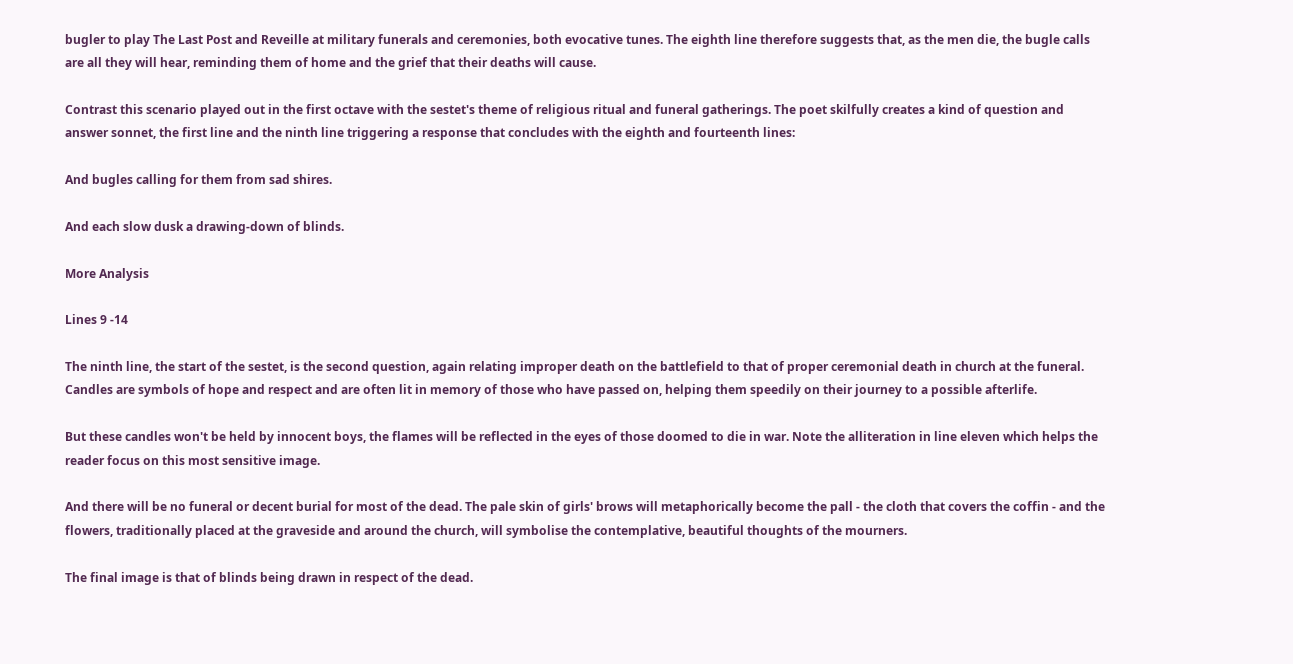bugler to play The Last Post and Reveille at military funerals and ceremonies, both evocative tunes. The eighth line therefore suggests that, as the men die, the bugle calls are all they will hear, reminding them of home and the grief that their deaths will cause.

Contrast this scenario played out in the first octave with the sestet's theme of religious ritual and funeral gatherings. The poet skilfully creates a kind of question and answer sonnet, the first line and the ninth line triggering a response that concludes with the eighth and fourteenth lines:

And bugles calling for them from sad shires.

And each slow dusk a drawing-down of blinds.

More Analysis

Lines 9 -14

The ninth line, the start of the sestet, is the second question, again relating improper death on the battlefield to that of proper ceremonial death in church at the funeral. Candles are symbols of hope and respect and are often lit in memory of those who have passed on, helping them speedily on their journey to a possible afterlife.

But these candles won't be held by innocent boys, the flames will be reflected in the eyes of those doomed to die in war. Note the alliteration in line eleven which helps the reader focus on this most sensitive image.

And there will be no funeral or decent burial for most of the dead. The pale skin of girls' brows will metaphorically become the pall - the cloth that covers the coffin - and the flowers, traditionally placed at the graveside and around the church, will symbolise the contemplative, beautiful thoughts of the mourners.

The final image is that of blinds being drawn in respect of the dead.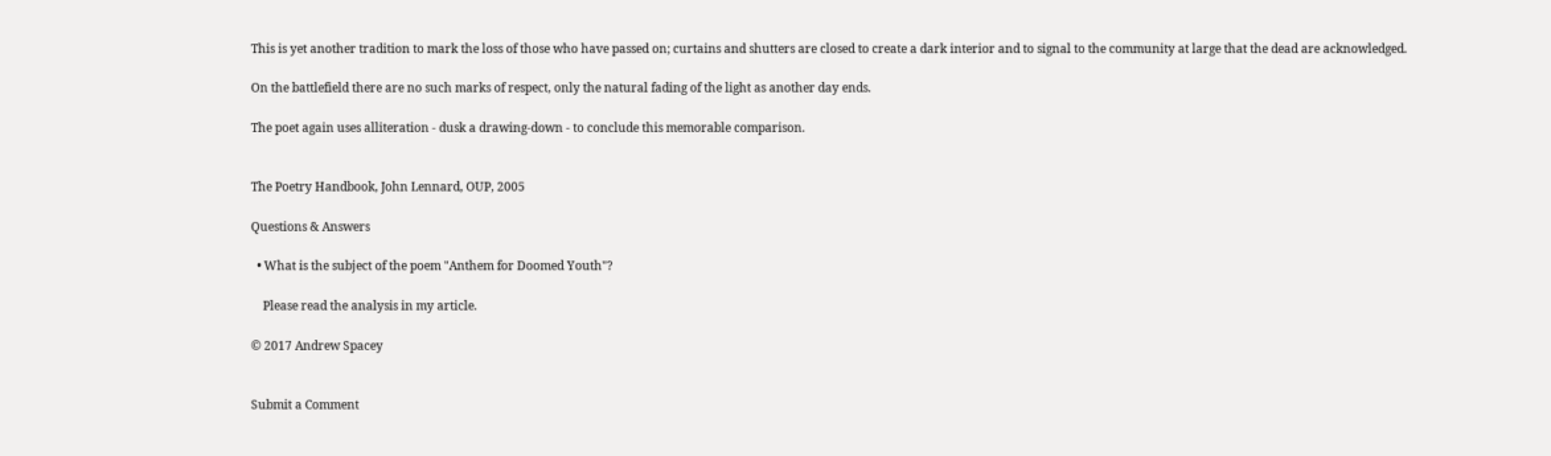This is yet another tradition to mark the loss of those who have passed on; curtains and shutters are closed to create a dark interior and to signal to the community at large that the dead are acknowledged.

On the battlefield there are no such marks of respect, only the natural fading of the light as another day ends.

The poet again uses alliteration - dusk a drawing-down - to conclude this memorable comparison.


The Poetry Handbook, John Lennard, OUP, 2005

Questions & Answers

  • What is the subject of the poem "Anthem for Doomed Youth"?

    Please read the analysis in my article.

© 2017 Andrew Spacey


Submit a Comment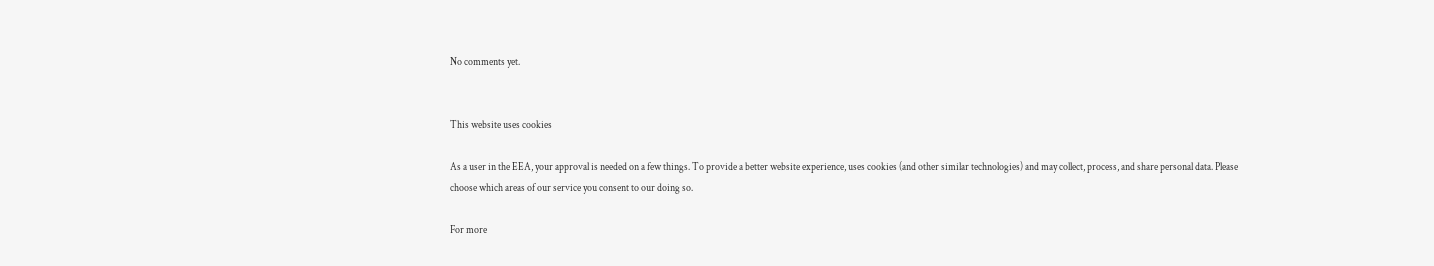No comments yet.


This website uses cookies

As a user in the EEA, your approval is needed on a few things. To provide a better website experience, uses cookies (and other similar technologies) and may collect, process, and share personal data. Please choose which areas of our service you consent to our doing so.

For more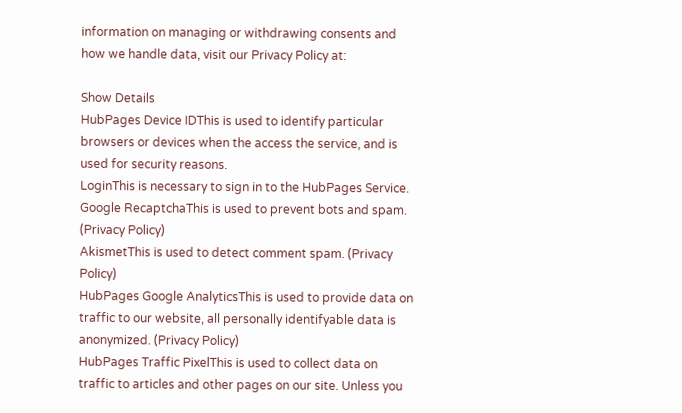information on managing or withdrawing consents and how we handle data, visit our Privacy Policy at:

Show Details
HubPages Device IDThis is used to identify particular browsers or devices when the access the service, and is used for security reasons.
LoginThis is necessary to sign in to the HubPages Service.
Google RecaptchaThis is used to prevent bots and spam. (Privacy Policy)
AkismetThis is used to detect comment spam. (Privacy Policy)
HubPages Google AnalyticsThis is used to provide data on traffic to our website, all personally identifyable data is anonymized. (Privacy Policy)
HubPages Traffic PixelThis is used to collect data on traffic to articles and other pages on our site. Unless you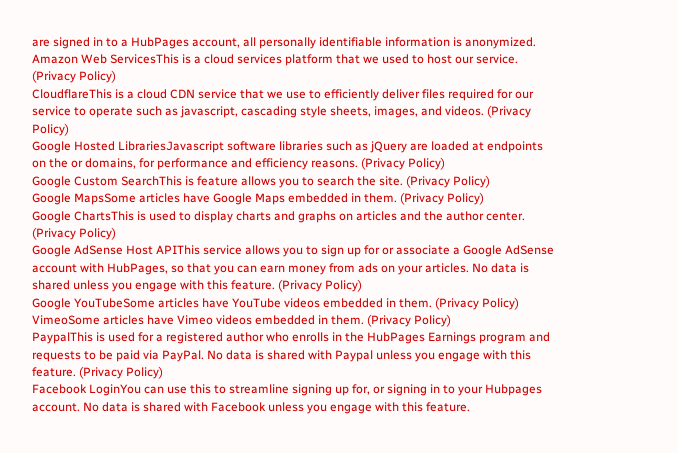are signed in to a HubPages account, all personally identifiable information is anonymized.
Amazon Web ServicesThis is a cloud services platform that we used to host our service. (Privacy Policy)
CloudflareThis is a cloud CDN service that we use to efficiently deliver files required for our service to operate such as javascript, cascading style sheets, images, and videos. (Privacy Policy)
Google Hosted LibrariesJavascript software libraries such as jQuery are loaded at endpoints on the or domains, for performance and efficiency reasons. (Privacy Policy)
Google Custom SearchThis is feature allows you to search the site. (Privacy Policy)
Google MapsSome articles have Google Maps embedded in them. (Privacy Policy)
Google ChartsThis is used to display charts and graphs on articles and the author center. (Privacy Policy)
Google AdSense Host APIThis service allows you to sign up for or associate a Google AdSense account with HubPages, so that you can earn money from ads on your articles. No data is shared unless you engage with this feature. (Privacy Policy)
Google YouTubeSome articles have YouTube videos embedded in them. (Privacy Policy)
VimeoSome articles have Vimeo videos embedded in them. (Privacy Policy)
PaypalThis is used for a registered author who enrolls in the HubPages Earnings program and requests to be paid via PayPal. No data is shared with Paypal unless you engage with this feature. (Privacy Policy)
Facebook LoginYou can use this to streamline signing up for, or signing in to your Hubpages account. No data is shared with Facebook unless you engage with this feature.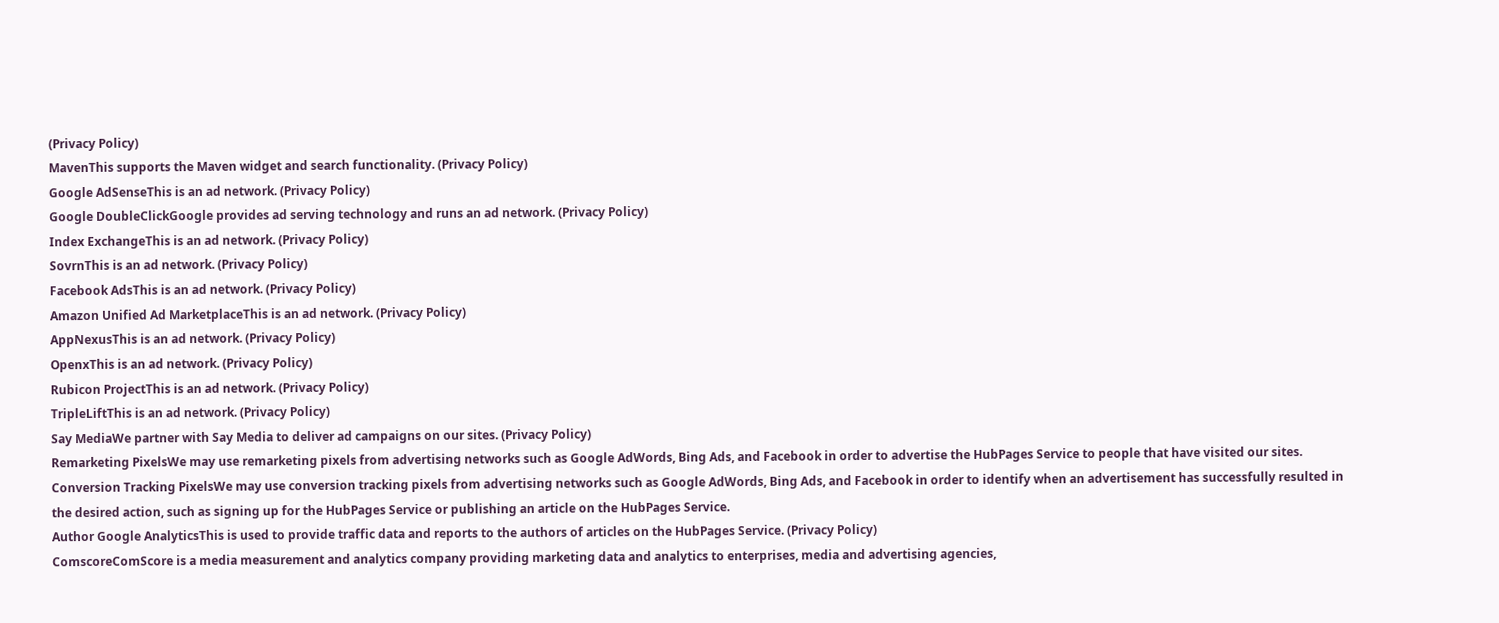(Privacy Policy)
MavenThis supports the Maven widget and search functionality. (Privacy Policy)
Google AdSenseThis is an ad network. (Privacy Policy)
Google DoubleClickGoogle provides ad serving technology and runs an ad network. (Privacy Policy)
Index ExchangeThis is an ad network. (Privacy Policy)
SovrnThis is an ad network. (Privacy Policy)
Facebook AdsThis is an ad network. (Privacy Policy)
Amazon Unified Ad MarketplaceThis is an ad network. (Privacy Policy)
AppNexusThis is an ad network. (Privacy Policy)
OpenxThis is an ad network. (Privacy Policy)
Rubicon ProjectThis is an ad network. (Privacy Policy)
TripleLiftThis is an ad network. (Privacy Policy)
Say MediaWe partner with Say Media to deliver ad campaigns on our sites. (Privacy Policy)
Remarketing PixelsWe may use remarketing pixels from advertising networks such as Google AdWords, Bing Ads, and Facebook in order to advertise the HubPages Service to people that have visited our sites.
Conversion Tracking PixelsWe may use conversion tracking pixels from advertising networks such as Google AdWords, Bing Ads, and Facebook in order to identify when an advertisement has successfully resulted in the desired action, such as signing up for the HubPages Service or publishing an article on the HubPages Service.
Author Google AnalyticsThis is used to provide traffic data and reports to the authors of articles on the HubPages Service. (Privacy Policy)
ComscoreComScore is a media measurement and analytics company providing marketing data and analytics to enterprises, media and advertising agencies,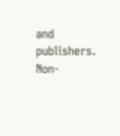and publishers. Non-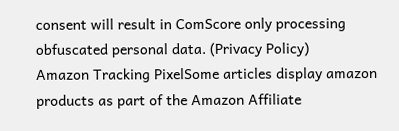consent will result in ComScore only processing obfuscated personal data. (Privacy Policy)
Amazon Tracking PixelSome articles display amazon products as part of the Amazon Affiliate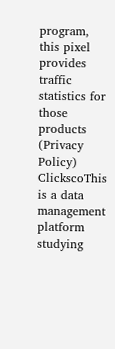program, this pixel provides traffic statistics for those products (Privacy Policy)
ClickscoThis is a data management platform studying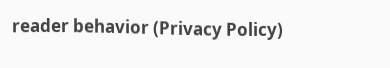reader behavior (Privacy Policy)